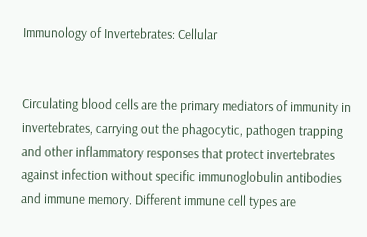Immunology of Invertebrates: Cellular


Circulating blood cells are the primary mediators of immunity in invertebrates, carrying out the phagocytic, pathogen trapping and other inflammatory responses that protect invertebrates against infection without specific immunoglobulin antibodies and immune memory. Different immune cell types are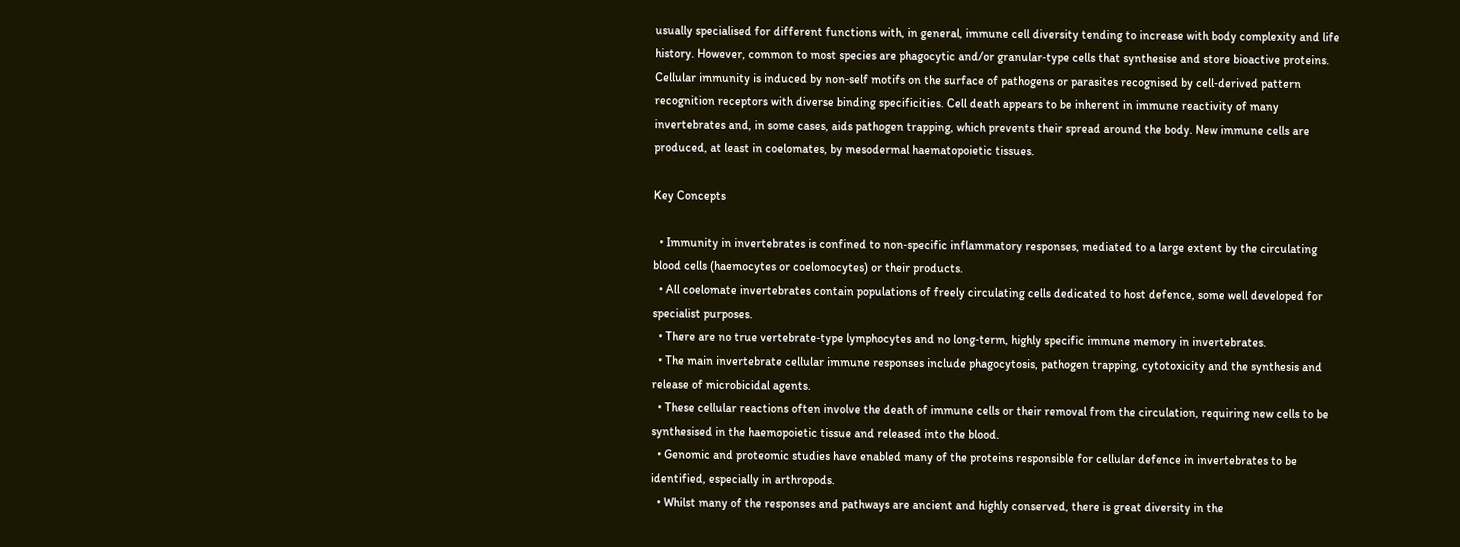usually specialised for different functions with, in general, immune cell diversity tending to increase with body complexity and life history. However, common to most species are phagocytic and/or granular‐type cells that synthesise and store bioactive proteins. Cellular immunity is induced by non‐self motifs on the surface of pathogens or parasites recognised by cell‐derived pattern recognition receptors with diverse binding specificities. Cell death appears to be inherent in immune reactivity of many invertebrates and, in some cases, aids pathogen trapping, which prevents their spread around the body. New immune cells are produced, at least in coelomates, by mesodermal haematopoietic tissues.

Key Concepts

  • Immunity in invertebrates is confined to non‐specific inflammatory responses, mediated to a large extent by the circulating blood cells (haemocytes or coelomocytes) or their products.
  • All coelomate invertebrates contain populations of freely circulating cells dedicated to host defence, some well developed for specialist purposes.
  • There are no true vertebrate‐type lymphocytes and no long‐term, highly specific immune memory in invertebrates.
  • The main invertebrate cellular immune responses include phagocytosis, pathogen trapping, cytotoxicity and the synthesis and release of microbicidal agents.
  • These cellular reactions often involve the death of immune cells or their removal from the circulation, requiring new cells to be synthesised in the haemopoietic tissue and released into the blood.
  • Genomic and proteomic studies have enabled many of the proteins responsible for cellular defence in invertebrates to be identified, especially in arthropods.
  • Whilst many of the responses and pathways are ancient and highly conserved, there is great diversity in the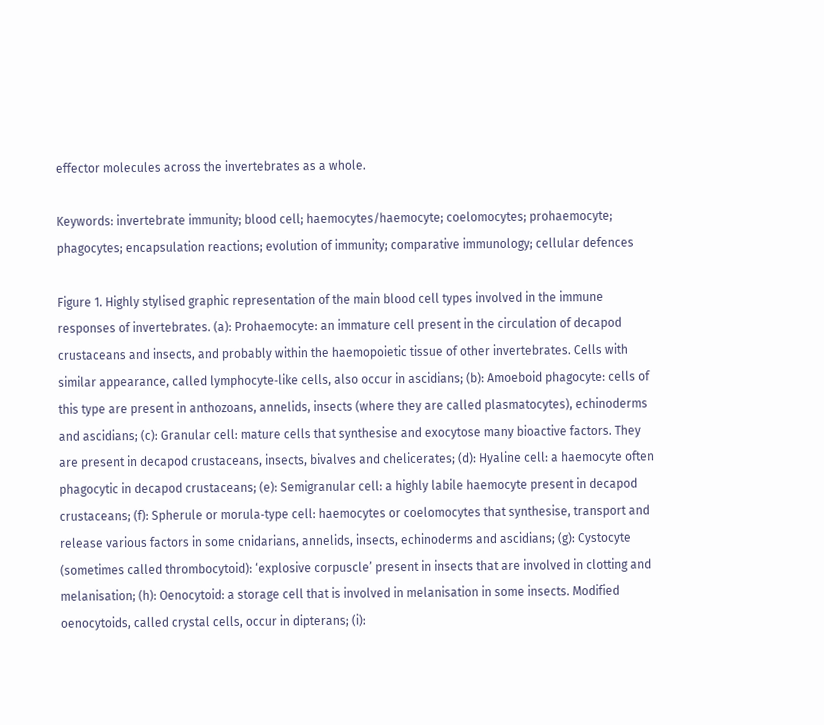effector molecules across the invertebrates as a whole.

Keywords: invertebrate immunity; blood cell; haemocytes/haemocyte; coelomocytes; prohaemocyte; phagocytes; encapsulation reactions; evolution of immunity; comparative immunology; cellular defences

Figure 1. Highly stylised graphic representation of the main blood cell types involved in the immune responses of invertebrates. (a): Prohaemocyte: an immature cell present in the circulation of decapod crustaceans and insects, and probably within the haemopoietic tissue of other invertebrates. Cells with similar appearance, called lymphocyte‐like cells, also occur in ascidians; (b): Amoeboid phagocyte: cells of this type are present in anthozoans, annelids, insects (where they are called plasmatocytes), echinoderms and ascidians; (c): Granular cell: mature cells that synthesise and exocytose many bioactive factors. They are present in decapod crustaceans, insects, bivalves and chelicerates; (d): Hyaline cell: a haemocyte often phagocytic in decapod crustaceans; (e): Semigranular cell: a highly labile haemocyte present in decapod crustaceans; (f): Spherule or morula‐type cell: haemocytes or coelomocytes that synthesise, transport and release various factors in some cnidarians, annelids, insects, echinoderms and ascidians; (g): Cystocyte (sometimes called thrombocytoid): ‘explosive corpuscle’ present in insects that are involved in clotting and melanisation; (h): Oenocytoid: a storage cell that is involved in melanisation in some insects. Modified oenocytoids, called crystal cells, occur in dipterans; (i):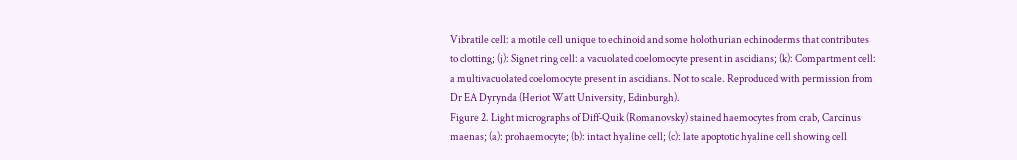Vibratile cell: a motile cell unique to echinoid and some holothurian echinoderms that contributes to clotting; (j): Signet ring cell: a vacuolated coelomocyte present in ascidians; (k): Compartment cell: a multivacuolated coelomocyte present in ascidians. Not to scale. Reproduced with permission from Dr EA Dyrynda (Heriot Watt University, Edinburgh).
Figure 2. Light micrographs of Diff‐Quik (Romanovsky) stained haemocytes from crab, Carcinus maenas; (a): prohaemocyte; (b): intact hyaline cell; (c): late apoptotic hyaline cell showing cell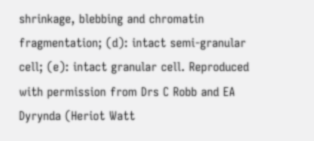shrinkage, blebbing and chromatin fragmentation; (d): intact semi‐granular cell; (e): intact granular cell. Reproduced with permission from Drs C Robb and EA Dyrynda (Heriot Watt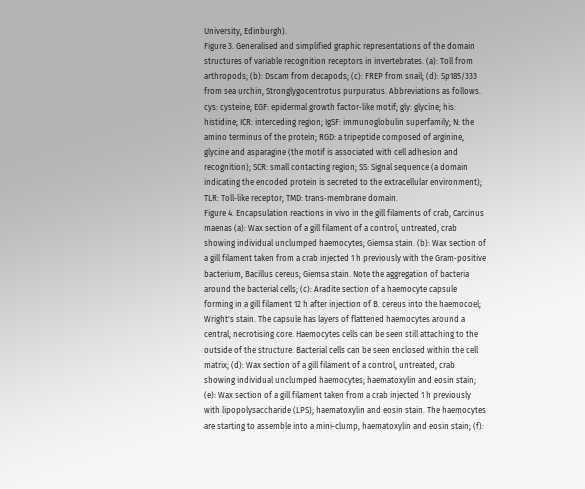University, Edinburgh).
Figure 3. Generalised and simplified graphic representations of the domain structures of variable recognition receptors in invertebrates. (a): Toll from arthropods; (b): Dscam from decapods; (c): FREP from snail; (d): Sp185/333 from sea urchin, Stronglygocentrotus purpuratus. Abbreviations as follows. cys: cysteine; EGF: epidermal growth factor‐like motif; gly: glycine; his: histidine; ICR: interceding region; IgSF: immunoglobulin superfamily; N: the amino terminus of the protein; RGD: a tripeptide composed of arginine, glycine and asparagine (the motif is associated with cell adhesion and recognition); SCR: small contacting region; SS: Signal sequence (a domain indicating the encoded protein is secreted to the extracellular environment); TLR: Toll‐like receptor; TMD: trans‐membrane domain.
Figure 4. Encapsulation reactions in vivo in the gill filaments of crab, Carcinus maenas (a): Wax section of a gill filament of a control, untreated, crab showing individual unclumped haemocytes; Giemsa stain. (b): Wax section of a gill filament taken from a crab injected 1 h previously with the Gram‐positive bacterium, Bacillus cereus; Giemsa stain. Note the aggregation of bacteria around the bacterial cells; (c): Aradite section of a haemocyte capsule forming in a gill filament 12 h after injection of B. cereus into the haemocoel; Wright's stain. The capsule has layers of flattened haemocytes around a central, necrotising core. Haemocytes cells can be seen still attaching to the outside of the structure. Bacterial cells can be seen enclosed within the cell matrix; (d): Wax section of a gill filament of a control, untreated, crab showing individual unclumped haemocytes; haematoxylin and eosin stain; (e): Wax section of a gill filament taken from a crab injected 1 h previously with lipopolysaccharide (LPS); haematoxylin and eosin stain. The haemocytes are starting to assemble into a mini‐clump, haematoxylin and eosin stain; (f):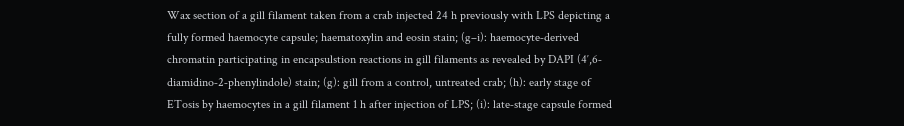Wax section of a gill filament taken from a crab injected 24 h previously with LPS depicting a fully formed haemocyte capsule; haematoxylin and eosin stain; (g–i): haemocyte‐derived chromatin participating in encapsulstion reactions in gill filaments as revealed by DAPI (4′,6‐diamidino‐2‐phenylindole) stain; (g): gill from a control, untreated crab; (h): early stage of ETosis by haemocytes in a gill filament 1 h after injection of LPS; (i): late‐stage capsule formed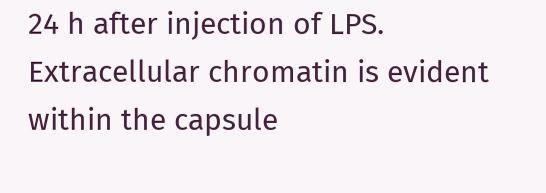24 h after injection of LPS. Extracellular chromatin is evident within the capsule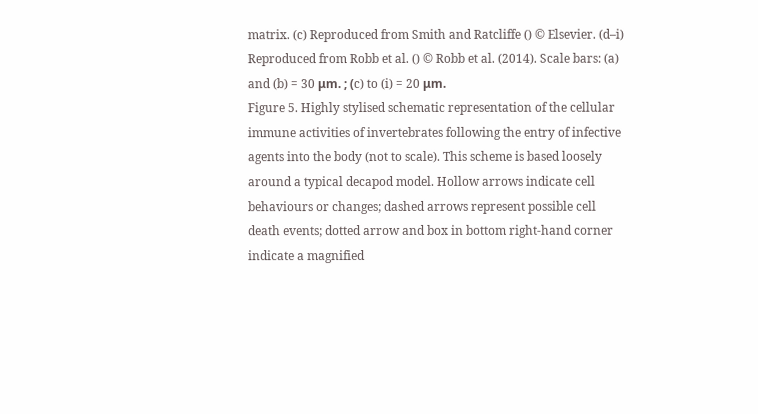matrix. (c) Reproduced from Smith and Ratcliffe () © Elsevier. (d–i) Reproduced from Robb et al. () © Robb et al. (2014). Scale bars: (a) and (b) = 30 μm. ; (c) to (i) = 20 μm.
Figure 5. Highly stylised schematic representation of the cellular immune activities of invertebrates following the entry of infective agents into the body (not to scale). This scheme is based loosely around a typical decapod model. Hollow arrows indicate cell behaviours or changes; dashed arrows represent possible cell death events; dotted arrow and box in bottom right‐hand corner indicate a magnified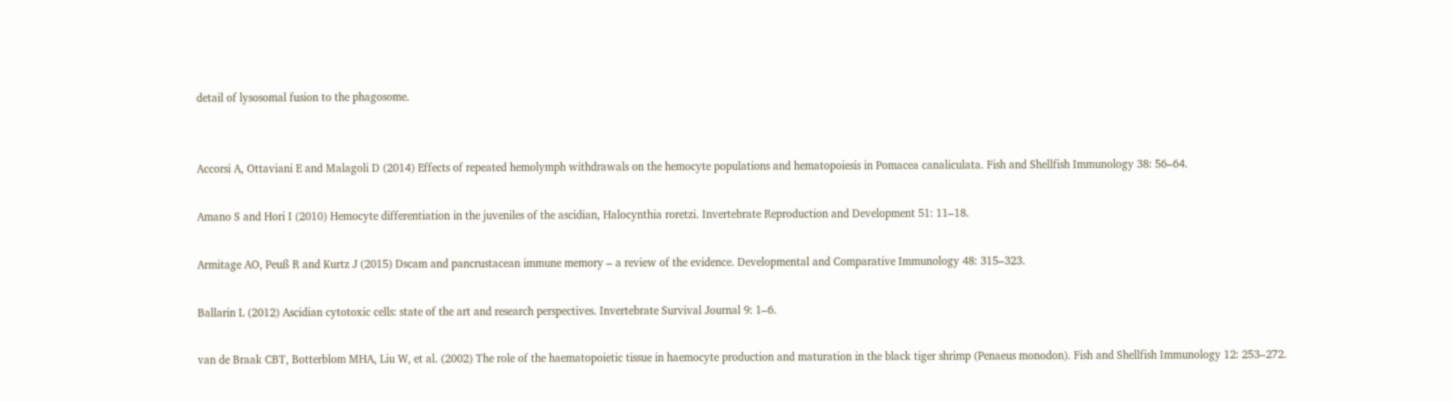detail of lysosomal fusion to the phagosome.


Accorsi A, Ottaviani E and Malagoli D (2014) Effects of repeated hemolymph withdrawals on the hemocyte populations and hematopoiesis in Pomacea canaliculata. Fish and Shellfish Immunology 38: 56–64.

Amano S and Hori I (2010) Hemocyte differentiation in the juveniles of the ascidian, Halocynthia roretzi. Invertebrate Reproduction and Development 51: 11–18.

Armitage AO, Peuß R and Kurtz J (2015) Dscam and pancrustacean immune memory – a review of the evidence. Developmental and Comparative Immunology 48: 315–323.

Ballarin L (2012) Ascidian cytotoxic cells: state of the art and research perspectives. Invertebrate Survival Journal 9: 1–6.

van de Braak CBT, Botterblom MHA, Liu W, et al. (2002) The role of the haematopoietic tissue in haemocyte production and maturation in the black tiger shrimp (Penaeus monodon). Fish and Shellfish Immunology 12: 253–272.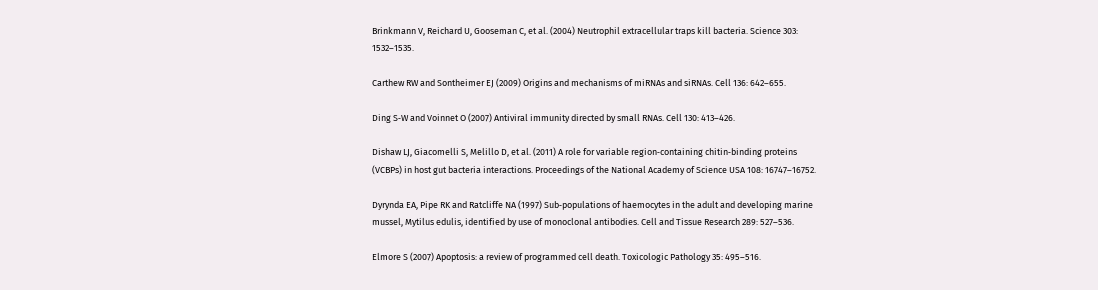Brinkmann V, Reichard U, Gooseman C, et al. (2004) Neutrophil extracellular traps kill bacteria. Science 303: 1532–1535.

Carthew RW and Sontheimer EJ (2009) Origins and mechanisms of miRNAs and siRNAs. Cell 136: 642–655.

Ding S‐W and Voinnet O (2007) Antiviral immunity directed by small RNAs. Cell 130: 413–426.

Dishaw LJ, Giacomelli S, Melillo D, et al. (2011) A role for variable region‐containing chitin‐binding proteins (VCBPs) in host gut bacteria interactions. Proceedings of the National Academy of Science USA 108: 16747–16752.

Dyrynda EA, Pipe RK and Ratcliffe NA (1997) Sub‐populations of haemocytes in the adult and developing marine mussel, Mytilus edulis, identified by use of monoclonal antibodies. Cell and Tissue Research 289: 527–536.

Elmore S (2007) Apoptosis: a review of programmed cell death. Toxicologic Pathology 35: 495–516.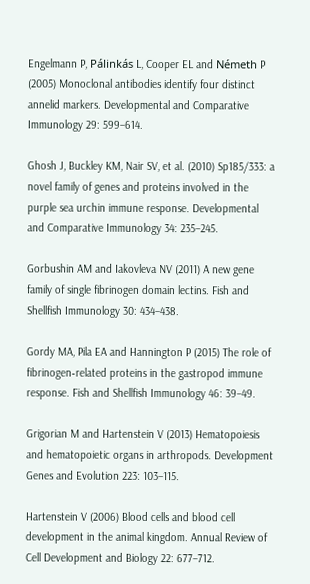Engelmann P, Pálinkás L, Cooper EL and Németh P (2005) Monoclonal antibodies identify four distinct annelid markers. Developmental and Comparative Immunology 29: 599–614.

Ghosh J, Buckley KM, Nair SV, et al. (2010) Sp185/333: a novel family of genes and proteins involved in the purple sea urchin immune response. Developmental and Comparative Immunology 34: 235–245.

Gorbushin AM and Iakovleva NV (2011) A new gene family of single fibrinogen domain lectins. Fish and Shellfish Immunology 30: 434–438.

Gordy MA, Pila EA and Hannington P (2015) The role of fibrinogen‐related proteins in the gastropod immune response. Fish and Shellfish Immunology 46: 39–49.

Grigorian M and Hartenstein V (2013) Hematopoiesis and hematopoietic organs in arthropods. Development Genes and Evolution 223: 103–115.

Hartenstein V (2006) Blood cells and blood cell development in the animal kingdom. Annual Review of Cell Development and Biology 22: 677–712.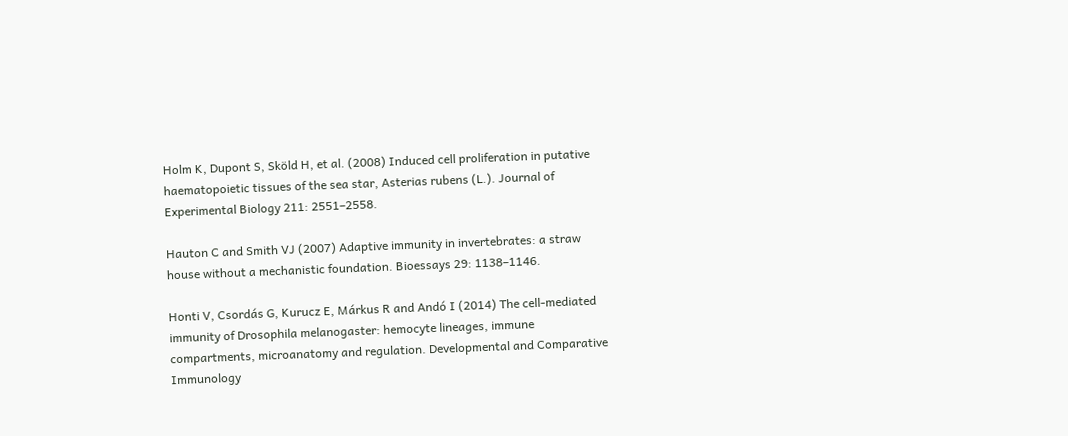Holm K, Dupont S, Sköld H, et al. (2008) Induced cell proliferation in putative haematopoietic tissues of the sea star, Asterias rubens (L.). Journal of Experimental Biology 211: 2551–2558.

Hauton C and Smith VJ (2007) Adaptive immunity in invertebrates: a straw house without a mechanistic foundation. Bioessays 29: 1138–1146.

Honti V, Csordás G, Kurucz E, Márkus R and Andó I (2014) The cell‐mediated immunity of Drosophila melanogaster: hemocyte lineages, immune compartments, microanatomy and regulation. Developmental and Comparative Immunology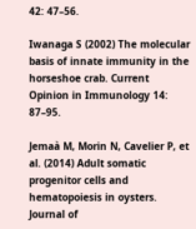42: 47–56.

Iwanaga S (2002) The molecular basis of innate immunity in the horseshoe crab. Current Opinion in Immunology 14: 87–95.

Jemaà M, Morin N, Cavelier P, et al. (2014) Adult somatic progenitor cells and hematopoiesis in oysters. Journal of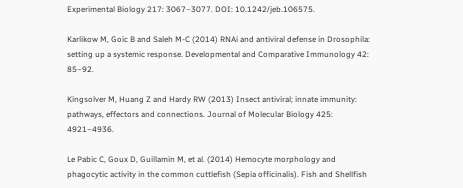Experimental Biology 217: 3067–3077. DOI: 10.1242/jeb.106575.

Karlikow M, Goic B and Saleh M‐C (2014) RNAi and antiviral defense in Drosophila: setting up a systemic response. Developmental and Comparative Immunology 42: 85–92.

Kingsolver M, Huang Z and Hardy RW (2013) Insect antiviral; innate immunity: pathways, effectors and connections. Journal of Molecular Biology 425: 4921–4936.

Le Pabic C, Goux D, Guillamin M, et al. (2014) Hemocyte morphology and phagocytic activity in the common cuttlefish (Sepia officinalis). Fish and Shellfish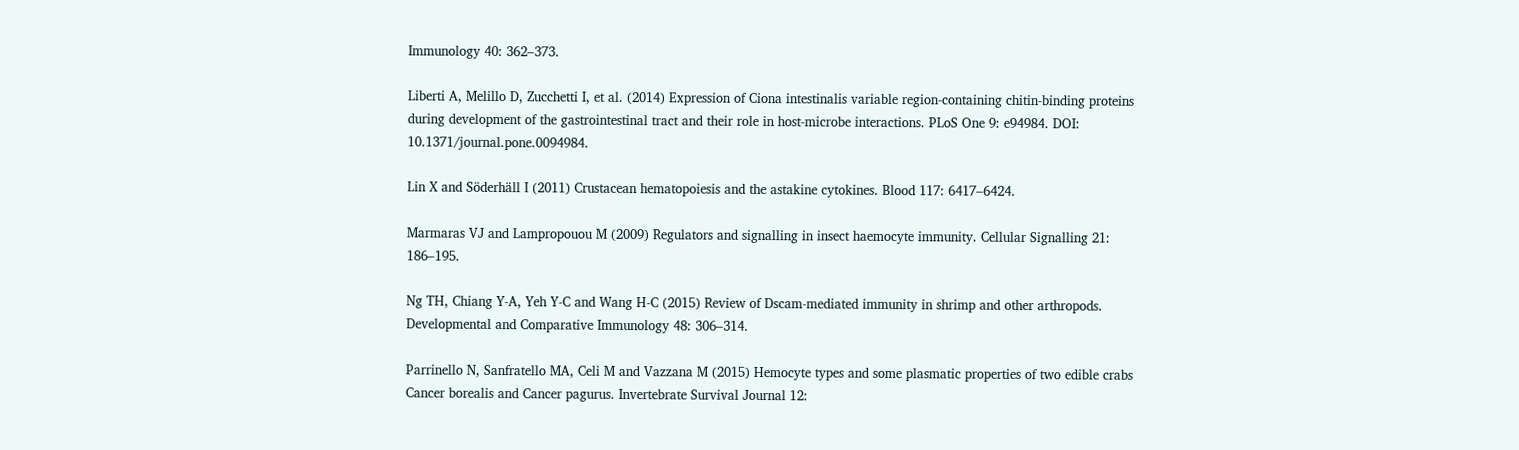Immunology 40: 362–373.

Liberti A, Melillo D, Zucchetti I, et al. (2014) Expression of Ciona intestinalis variable region‐containing chitin‐binding proteins during development of the gastrointestinal tract and their role in host‐microbe interactions. PLoS One 9: e94984. DOI: 10.1371/journal.pone.0094984.

Lin X and Söderhäll I (2011) Crustacean hematopoiesis and the astakine cytokines. Blood 117: 6417–6424.

Marmaras VJ and Lampropouou M (2009) Regulators and signalling in insect haemocyte immunity. Cellular Signalling 21: 186–195.

Ng TH, Chiang Y‐A, Yeh Y‐C and Wang H‐C (2015) Review of Dscam‐mediated immunity in shrimp and other arthropods. Developmental and Comparative Immunology 48: 306–314.

Parrinello N, Sanfratello MA, Celi M and Vazzana M (2015) Hemocyte types and some plasmatic properties of two edible crabs Cancer borealis and Cancer pagurus. Invertebrate Survival Journal 12: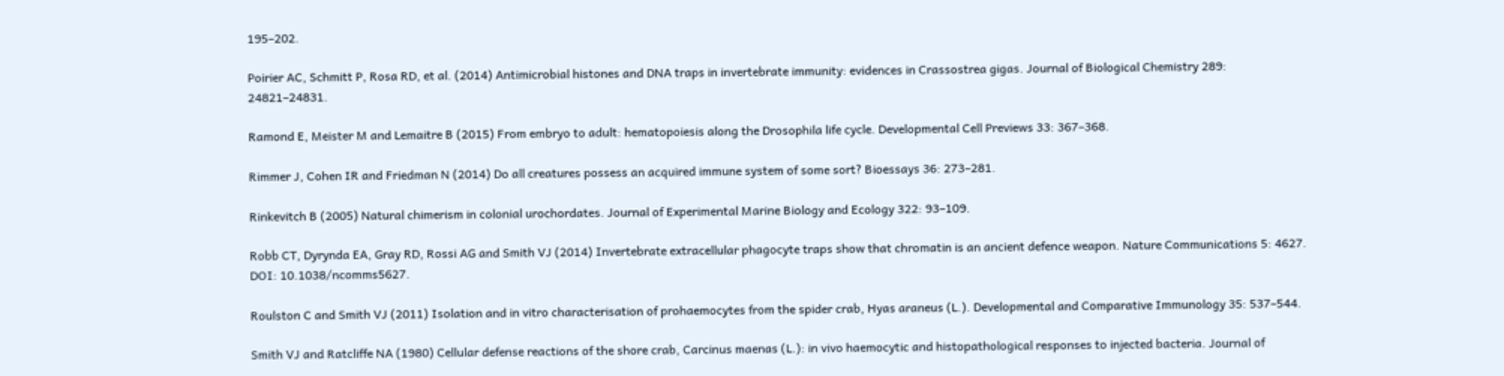195–202.

Poirier AC, Schmitt P, Rosa RD, et al. (2014) Antimicrobial histones and DNA traps in invertebrate immunity: evidences in Crassostrea gigas. Journal of Biological Chemistry 289: 24821–24831.

Ramond E, Meister M and Lemaitre B (2015) From embryo to adult: hematopoiesis along the Drosophila life cycle. Developmental Cell Previews 33: 367–368.

Rimmer J, Cohen IR and Friedman N (2014) Do all creatures possess an acquired immune system of some sort? Bioessays 36: 273–281.

Rinkevitch B (2005) Natural chimerism in colonial urochordates. Journal of Experimental Marine Biology and Ecology 322: 93–109.

Robb CT, Dyrynda EA, Gray RD, Rossi AG and Smith VJ (2014) Invertebrate extracellular phagocyte traps show that chromatin is an ancient defence weapon. Nature Communications 5: 4627. DOI: 10.1038/ncomms5627.

Roulston C and Smith VJ (2011) Isolation and in vitro characterisation of prohaemocytes from the spider crab, Hyas araneus (L.). Developmental and Comparative Immunology 35: 537–544.

Smith VJ and Ratcliffe NA (1980) Cellular defense reactions of the shore crab, Carcinus maenas (L.): in vivo haemocytic and histopathological responses to injected bacteria. Journal of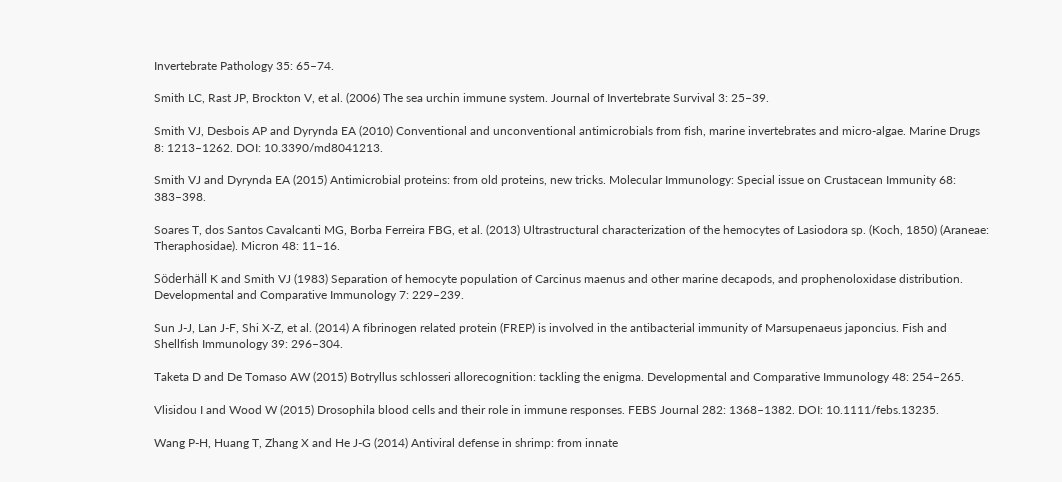Invertebrate Pathology 35: 65–74.

Smith LC, Rast JP, Brockton V, et al. (2006) The sea urchin immune system. Journal of Invertebrate Survival 3: 25–39.

Smith VJ, Desbois AP and Dyrynda EA (2010) Conventional and unconventional antimicrobials from fish, marine invertebrates and micro‐algae. Marine Drugs 8: 1213–1262. DOI: 10.3390/md8041213.

Smith VJ and Dyrynda EA (2015) Antimicrobial proteins: from old proteins, new tricks. Molecular Immunology: Special issue on Crustacean Immunity 68: 383–398.

Soares T, dos Santos Cavalcanti MG, Borba Ferreira FBG, et al. (2013) Ultrastructural characterization of the hemocytes of Lasiodora sp. (Koch, 1850) (Araneae: Theraphosidae). Micron 48: 11–16.

Söderhäll K and Smith VJ (1983) Separation of hemocyte population of Carcinus maenus and other marine decapods, and prophenoloxidase distribution. Developmental and Comparative Immunology 7: 229–239.

Sun J‐J, Lan J‐F, Shi X‐Z, et al. (2014) A fibrinogen related protein (FREP) is involved in the antibacterial immunity of Marsupenaeus japoncius. Fish and Shellfish Immunology 39: 296–304.

Taketa D and De Tomaso AW (2015) Botryllus schlosseri allorecognition: tackling the enigma. Developmental and Comparative Immunology 48: 254–265.

Vlisidou I and Wood W (2015) Drosophila blood cells and their role in immune responses. FEBS Journal 282: 1368–1382. DOI: 10.1111/febs.13235.

Wang P‐H, Huang T, Zhang X and He J‐G (2014) Antiviral defense in shrimp: from innate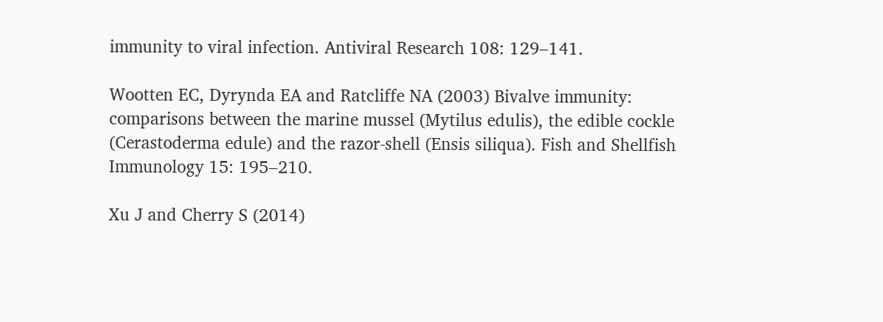immunity to viral infection. Antiviral Research 108: 129–141.

Wootten EC, Dyrynda EA and Ratcliffe NA (2003) Bivalve immunity: comparisons between the marine mussel (Mytilus edulis), the edible cockle (Cerastoderma edule) and the razor‐shell (Ensis siliqua). Fish and Shellfish Immunology 15: 195–210.

Xu J and Cherry S (2014)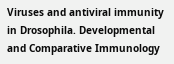Viruses and antiviral immunity in Drosophila. Developmental and Comparative Immunology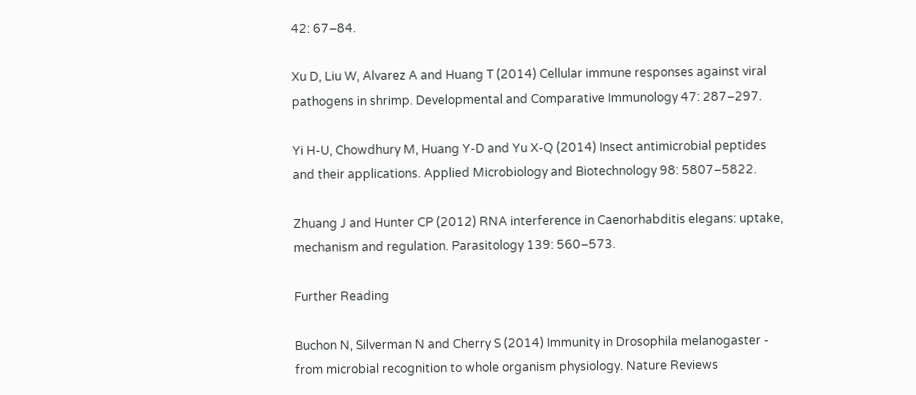42: 67–84.

Xu D, Liu W, Alvarez A and Huang T (2014) Cellular immune responses against viral pathogens in shrimp. Developmental and Comparative Immunology 47: 287–297.

Yi H‐U, Chowdhury M, Huang Y‐D and Yu X‐Q (2014) Insect antimicrobial peptides and their applications. Applied Microbiology and Biotechnology 98: 5807–5822.

Zhuang J and Hunter CP (2012) RNA interference in Caenorhabditis elegans: uptake, mechanism and regulation. Parasitology 139: 560–573.

Further Reading

Buchon N, Silverman N and Cherry S (2014) Immunity in Drosophila melanogaster ‐ from microbial recognition to whole organism physiology. Nature Reviews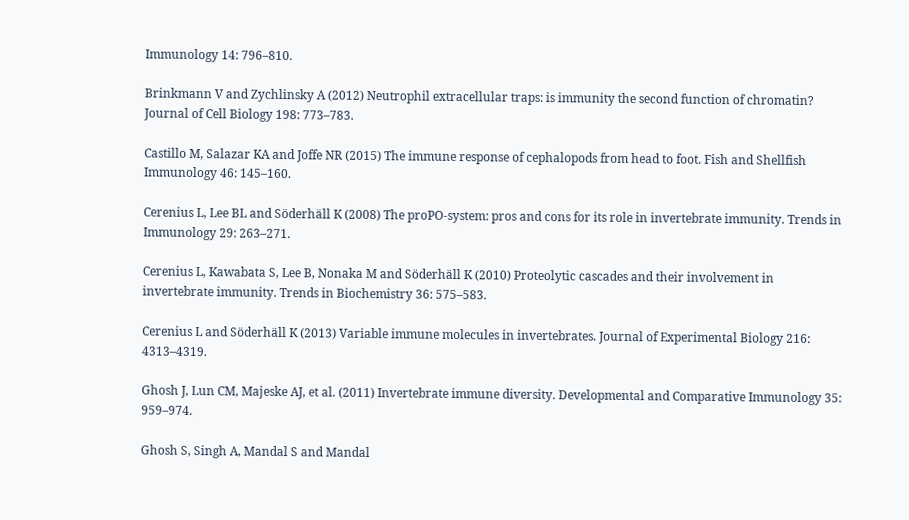Immunology 14: 796–810.

Brinkmann V and Zychlinsky A (2012) Neutrophil extracellular traps: is immunity the second function of chromatin? Journal of Cell Biology 198: 773–783.

Castillo M, Salazar KA and Joffe NR (2015) The immune response of cephalopods from head to foot. Fish and Shellfish Immunology 46: 145–160.

Cerenius L, Lee BL and Söderhäll K (2008) The proPO‐system: pros and cons for its role in invertebrate immunity. Trends in Immunology 29: 263–271.

Cerenius L, Kawabata S, Lee B, Nonaka M and Söderhäll K (2010) Proteolytic cascades and their involvement in invertebrate immunity. Trends in Biochemistry 36: 575–583.

Cerenius L and Söderhäll K (2013) Variable immune molecules in invertebrates. Journal of Experimental Biology 216: 4313–4319.

Ghosh J, Lun CM, Majeske AJ, et al. (2011) Invertebrate immune diversity. Developmental and Comparative Immunology 35: 959–974.

Ghosh S, Singh A, Mandal S and Mandal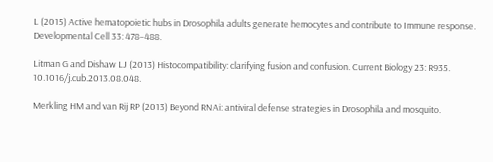L (2015) Active hematopoietic hubs in Drosophila adults generate hemocytes and contribute to Immune response. Developmental Cell 33: 478–488.

Litman G and Dishaw LJ (2013) Histocompatibility: clarifying fusion and confusion. Current Biology 23: R935. 10.1016/j.cub.2013.08.048.

Merkling HM and van Rij RP (2013) Beyond RNAi: antiviral defense strategies in Drosophila and mosquito.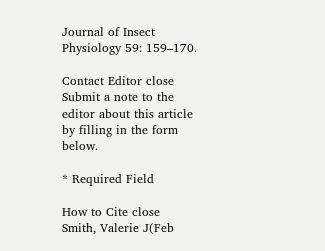Journal of Insect Physiology 59: 159–170.

Contact Editor close
Submit a note to the editor about this article by filling in the form below.

* Required Field

How to Cite close
Smith, Valerie J(Feb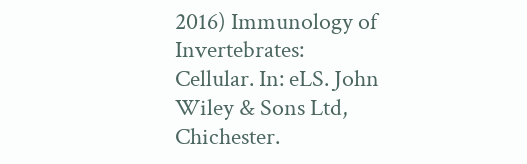2016) Immunology of Invertebrates: Cellular. In: eLS. John Wiley & Sons Ltd, Chichester.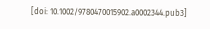[doi: 10.1002/9780470015902.a0002344.pub3]